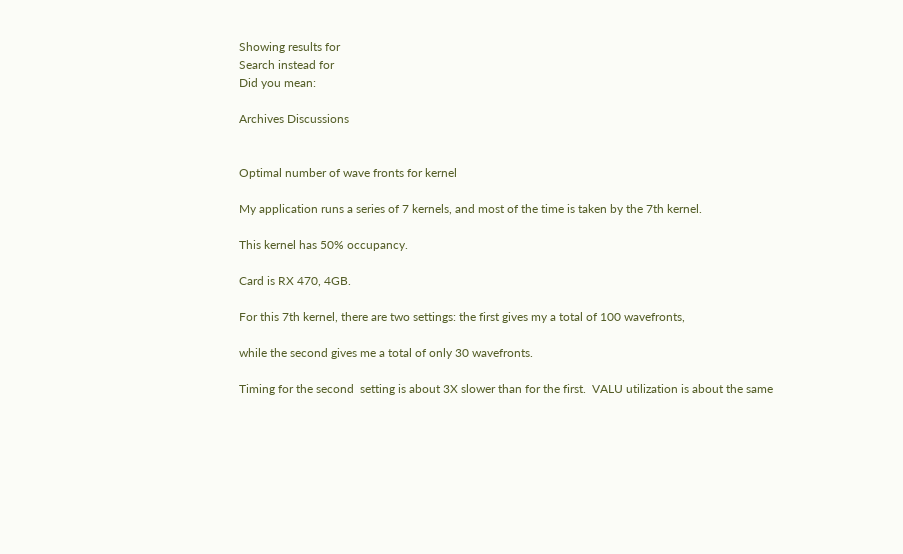Showing results for
Search instead for
Did you mean:

Archives Discussions


Optimal number of wave fronts for kernel

My application runs a series of 7 kernels, and most of the time is taken by the 7th kernel.

This kernel has 50% occupancy.

Card is RX 470, 4GB.

For this 7th kernel, there are two settings: the first gives my a total of 100 wavefronts,

while the second gives me a total of only 30 wavefronts.

Timing for the second  setting is about 3X slower than for the first.  VALU utilization is about the same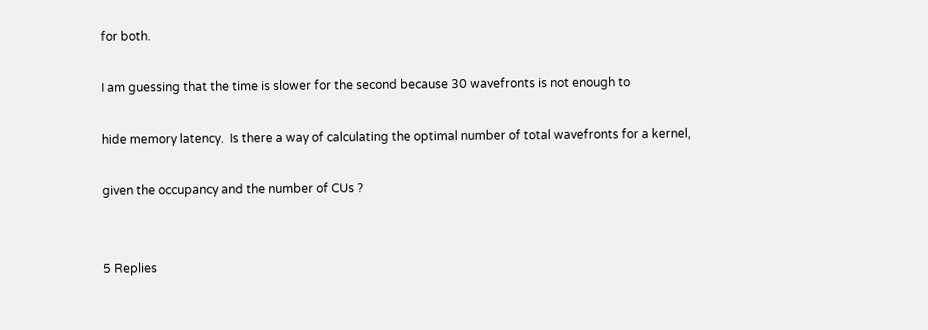for both.

I am guessing that the time is slower for the second because 30 wavefronts is not enough to

hide memory latency.  Is there a way of calculating the optimal number of total wavefronts for a kernel,

given the occupancy and the number of CUs ?


5 Replies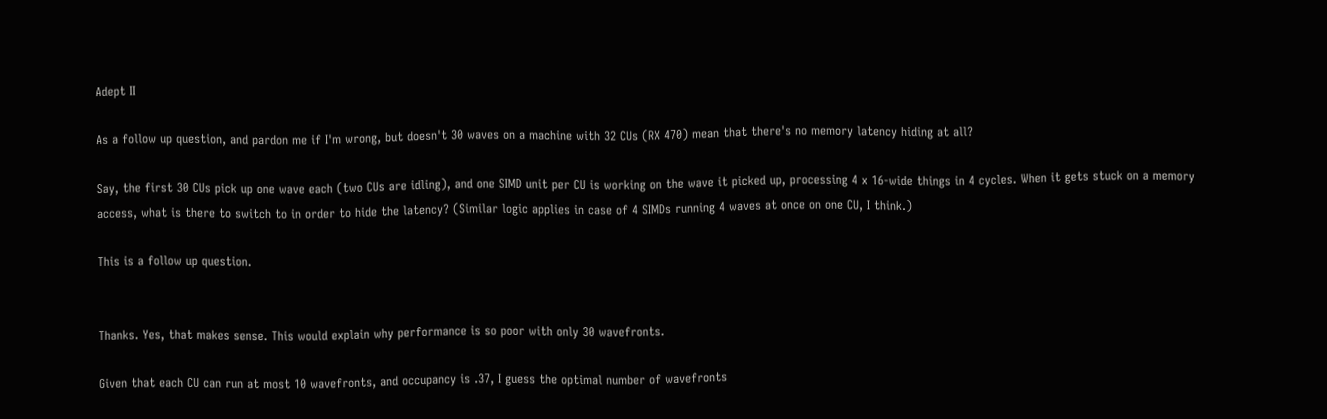Adept II

As a follow up question, and pardon me if I'm wrong, but doesn't 30 waves on a machine with 32 CUs (RX 470) mean that there's no memory latency hiding at all?

Say, the first 30 CUs pick up one wave each (two CUs are idling), and one SIMD unit per CU is working on the wave it picked up, processing 4 x 16-wide things in 4 cycles. When it gets stuck on a memory access, what is there to switch to in order to hide the latency? (Similar logic applies in case of 4 SIMDs running 4 waves at once on one CU, I think.)

This is a follow up question.


Thanks. Yes, that makes sense. This would explain why performance is so poor with only 30 wavefronts.

Given that each CU can run at most 10 wavefronts, and occupancy is .37, I guess the optimal number of wavefronts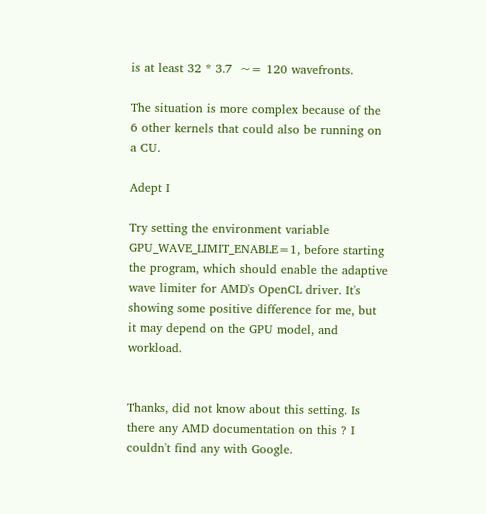is at least 32 * 3.7  ~= 120 wavefronts.

The situation is more complex because of the 6 other kernels that could also be running on a CU.

Adept I

Try setting the environment variable GPU_WAVE_LIMIT_ENABLE=1, before starting the program, which should enable the adaptive wave limiter for AMD's OpenCL driver. It's showing some positive difference for me, but it may depend on the GPU model, and workload.


Thanks, did not know about this setting. Is there any AMD documentation on this ? I couldn't find any with Google.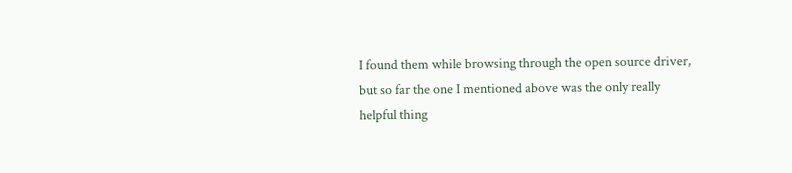I found them while browsing through the open source driver, but so far the one I mentioned above was the only really helpful thing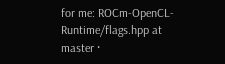for me: ROCm-OpenCL-Runtime/flags.hpp at master ·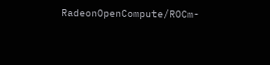RadeonOpenCompute/ROCm-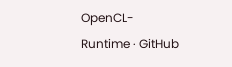OpenCL-Runtime · GitHub